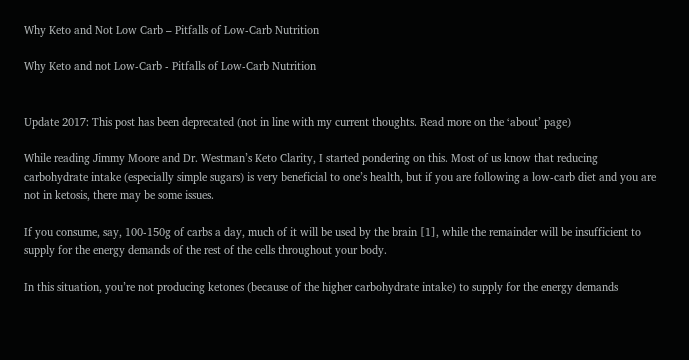Why Keto and Not Low Carb – Pitfalls of Low-Carb Nutrition

Why Keto and not Low-Carb - Pitfalls of Low-Carb Nutrition


Update 2017: This post has been deprecated (not in line with my current thoughts. Read more on the ‘about’ page)

While reading Jimmy Moore and Dr. Westman’s Keto Clarity, I started pondering on this. Most of us know that reducing carbohydrate intake (especially simple sugars) is very beneficial to one’s health, but if you are following a low-carb diet and you are not in ketosis, there may be some issues.

If you consume, say, 100-150g of carbs a day, much of it will be used by the brain [1], while the remainder will be insufficient to supply for the energy demands of the rest of the cells throughout your body.

In this situation, you’re not producing ketones (because of the higher carbohydrate intake) to supply for the energy demands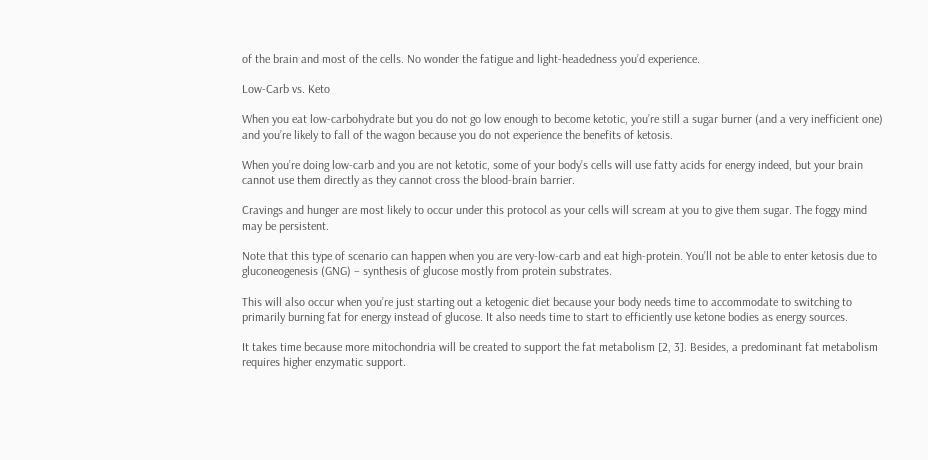of the brain and most of the cells. No wonder the fatigue and light-headedness you’d experience.

Low-Carb vs. Keto

When you eat low-carbohydrate but you do not go low enough to become ketotic, you’re still a sugar burner (and a very inefficient one) and you’re likely to fall of the wagon because you do not experience the benefits of ketosis.

When you’re doing low-carb and you are not ketotic, some of your body’s cells will use fatty acids for energy indeed, but your brain cannot use them directly as they cannot cross the blood-brain barrier.

Cravings and hunger are most likely to occur under this protocol as your cells will scream at you to give them sugar. The foggy mind may be persistent.

Note that this type of scenario can happen when you are very-low-carb and eat high-protein. You’ll not be able to enter ketosis due to gluconeogenesis (GNG) – synthesis of glucose mostly from protein substrates.

This will also occur when you’re just starting out a ketogenic diet because your body needs time to accommodate to switching to primarily burning fat for energy instead of glucose. It also needs time to start to efficiently use ketone bodies as energy sources.

It takes time because more mitochondria will be created to support the fat metabolism [2, 3]. Besides, a predominant fat metabolism requires higher enzymatic support.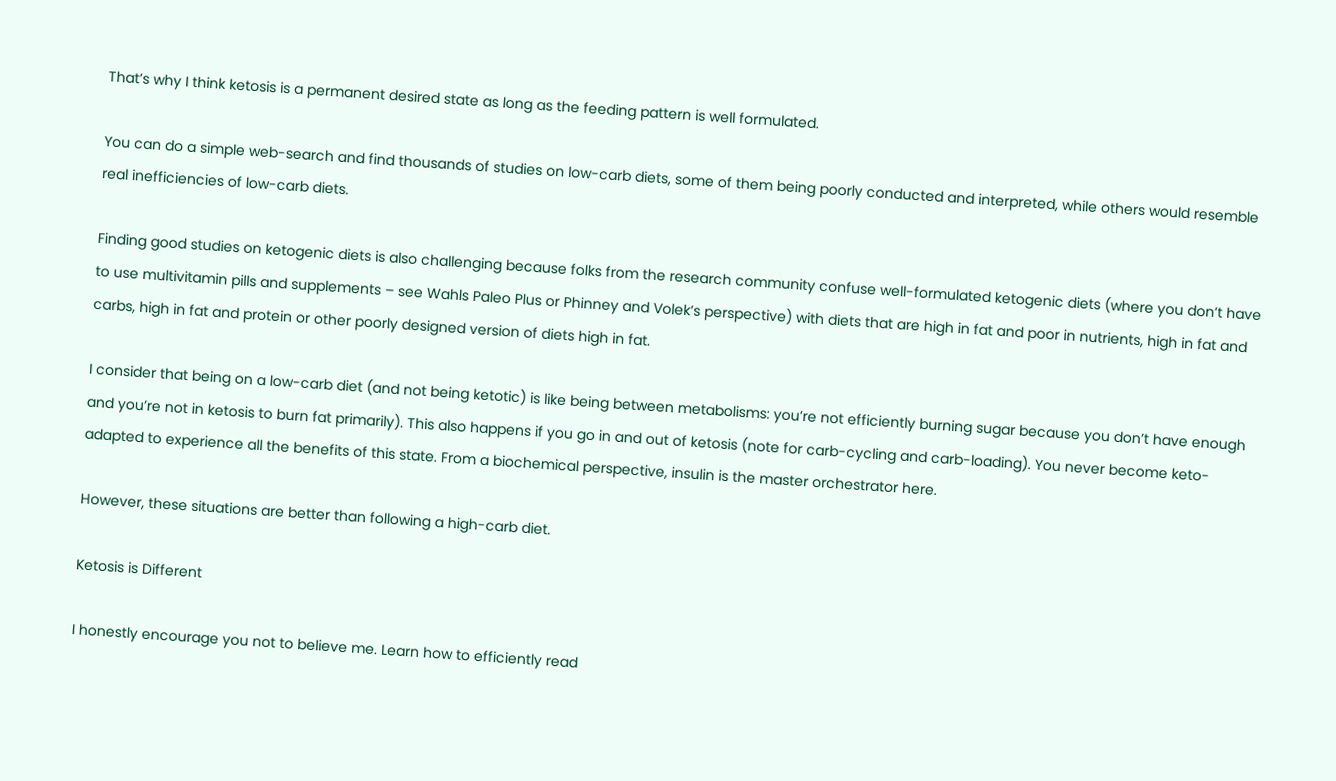That’s why I think ketosis is a permanent desired state as long as the feeding pattern is well formulated.

You can do a simple web-search and find thousands of studies on low-carb diets, some of them being poorly conducted and interpreted, while others would resemble real inefficiencies of low-carb diets.

Finding good studies on ketogenic diets is also challenging because folks from the research community confuse well-formulated ketogenic diets (where you don’t have to use multivitamin pills and supplements – see Wahls Paleo Plus or Phinney and Volek’s perspective) with diets that are high in fat and poor in nutrients, high in fat and carbs, high in fat and protein or other poorly designed version of diets high in fat.

I consider that being on a low-carb diet (and not being ketotic) is like being between metabolisms: you’re not efficiently burning sugar because you don’t have enough and you’re not in ketosis to burn fat primarily). This also happens if you go in and out of ketosis (note for carb-cycling and carb-loading). You never become keto-adapted to experience all the benefits of this state. From a biochemical perspective, insulin is the master orchestrator here.

However, these situations are better than following a high-carb diet.

Ketosis is Different

I honestly encourage you not to believe me. Learn how to efficiently read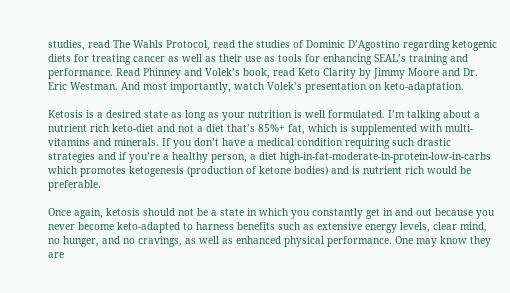studies, read The Wahls Protocol, read the studies of Dominic D’Agostino regarding ketogenic diets for treating cancer as well as their use as tools for enhancing SEAL’s training and performance. Read Phinney and Volek’s book, read Keto Clarity by Jimmy Moore and Dr. Eric Westman. And most importantly, watch Volek’s presentation on keto-adaptation.

Ketosis is a desired state as long as your nutrition is well formulated. I’m talking about a nutrient rich keto-diet and not a diet that’s 85%+ fat, which is supplemented with multi-vitamins and minerals. If you don’t have a medical condition requiring such drastic strategies and if you’re a healthy person, a diet high-in-fat-moderate-in-protein-low-in-carbs which promotes ketogenesis (production of ketone bodies) and is nutrient rich would be preferable.

Once again, ketosis should not be a state in which you constantly get in and out because you never become keto-adapted to harness benefits such as extensive energy levels, clear mind, no hunger, and no cravings, as well as enhanced physical performance. One may know they are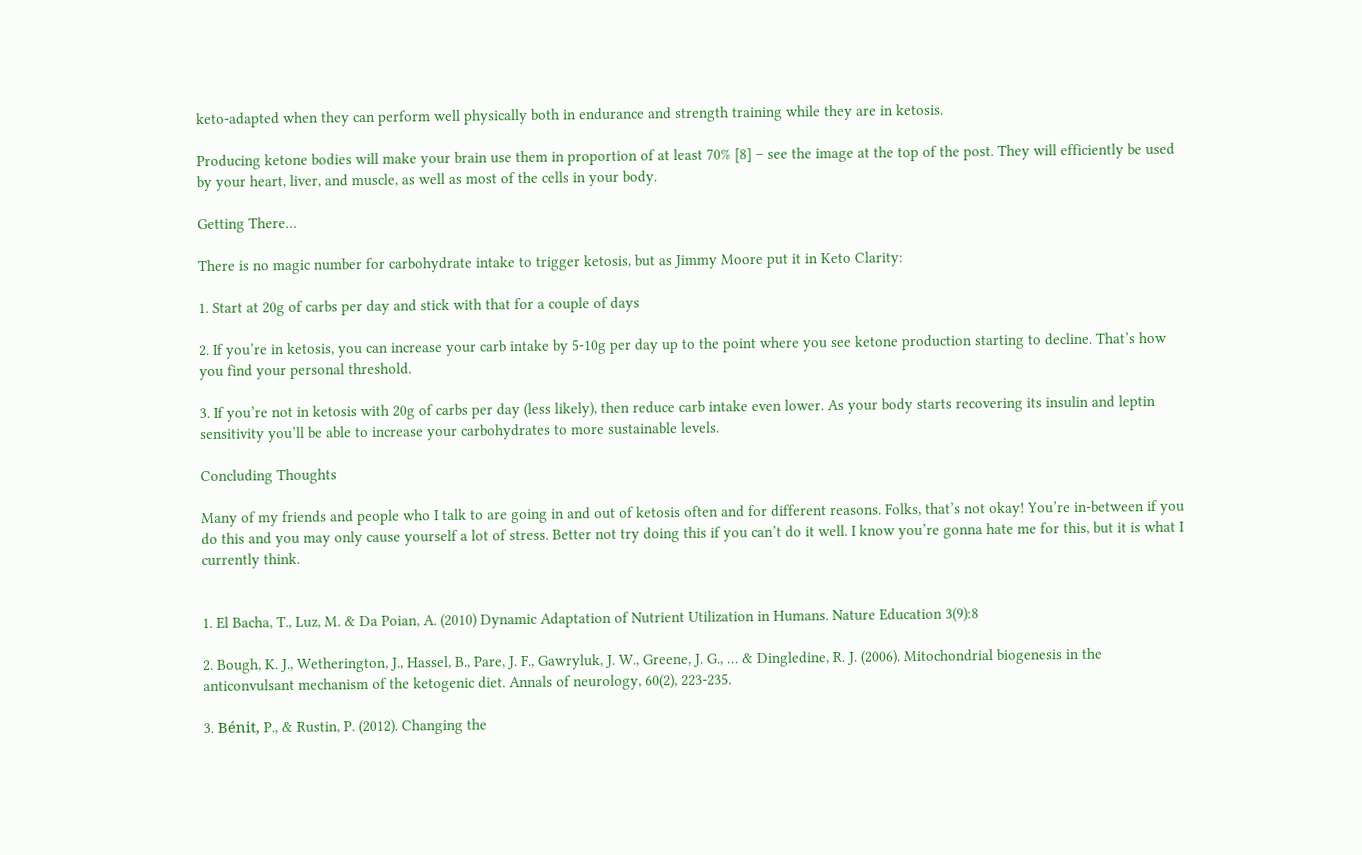keto-adapted when they can perform well physically both in endurance and strength training while they are in ketosis.

Producing ketone bodies will make your brain use them in proportion of at least 70% [8] – see the image at the top of the post. They will efficiently be used by your heart, liver, and muscle, as well as most of the cells in your body.

Getting There…

There is no magic number for carbohydrate intake to trigger ketosis, but as Jimmy Moore put it in Keto Clarity:

1. Start at 20g of carbs per day and stick with that for a couple of days

2. If you’re in ketosis, you can increase your carb intake by 5-10g per day up to the point where you see ketone production starting to decline. That’s how you find your personal threshold.

3. If you’re not in ketosis with 20g of carbs per day (less likely), then reduce carb intake even lower. As your body starts recovering its insulin and leptin sensitivity you’ll be able to increase your carbohydrates to more sustainable levels.

Concluding Thoughts

Many of my friends and people who I talk to are going in and out of ketosis often and for different reasons. Folks, that’s not okay! You’re in-between if you do this and you may only cause yourself a lot of stress. Better not try doing this if you can’t do it well. I know you’re gonna hate me for this, but it is what I currently think.


1. El Bacha, T., Luz, M. & Da Poian, A. (2010) Dynamic Adaptation of Nutrient Utilization in Humans. Nature Education 3(9):8

2. Bough, K. J., Wetherington, J., Hassel, B., Pare, J. F., Gawryluk, J. W., Greene, J. G., … & Dingledine, R. J. (2006). Mitochondrial biogenesis in the anticonvulsant mechanism of the ketogenic diet. Annals of neurology, 60(2), 223-235.

3. Bénit, P., & Rustin, P. (2012). Changing the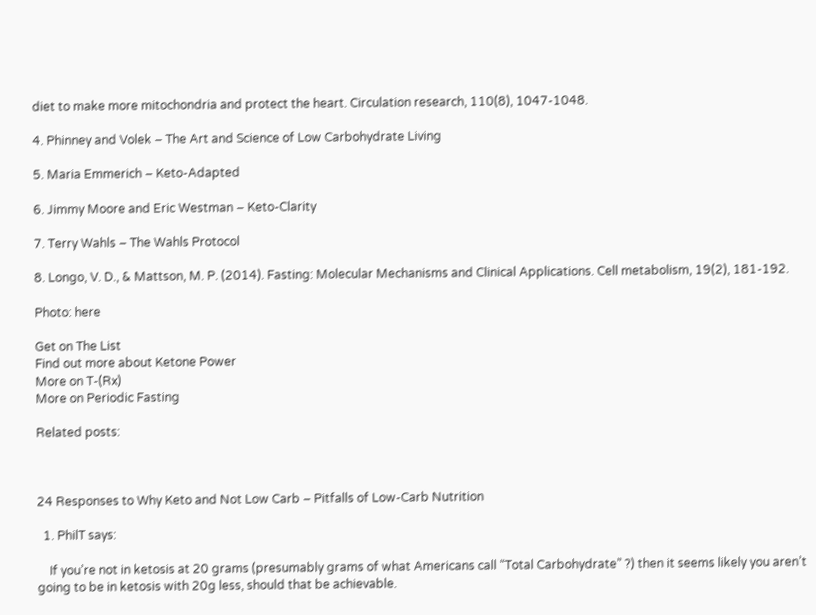diet to make more mitochondria and protect the heart. Circulation research, 110(8), 1047-1048.

4. Phinney and Volek – The Art and Science of Low Carbohydrate Living

5. Maria Emmerich – Keto-Adapted

6. Jimmy Moore and Eric Westman – Keto-Clarity

7. Terry Wahls – The Wahls Protocol

8. Longo, V. D., & Mattson, M. P. (2014). Fasting: Molecular Mechanisms and Clinical Applications. Cell metabolism, 19(2), 181-192.

Photo: here

Get on The List
Find out more about Ketone Power
More on T-(Rx)
More on Periodic Fasting

Related posts:



24 Responses to Why Keto and Not Low Carb – Pitfalls of Low-Carb Nutrition

  1. PhilT says:

    If you’re not in ketosis at 20 grams (presumably grams of what Americans call “Total Carbohydrate” ?) then it seems likely you aren’t going to be in ketosis with 20g less, should that be achievable.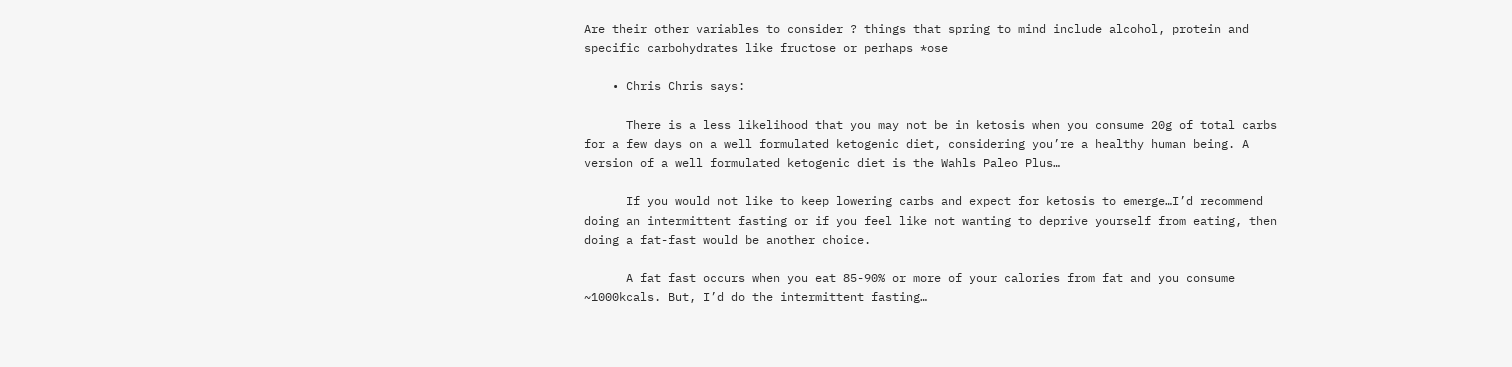Are their other variables to consider ? things that spring to mind include alcohol, protein and specific carbohydrates like fructose or perhaps *ose

    • Chris Chris says:

      There is a less likelihood that you may not be in ketosis when you consume 20g of total carbs for a few days on a well formulated ketogenic diet, considering you’re a healthy human being. A version of a well formulated ketogenic diet is the Wahls Paleo Plus…

      If you would not like to keep lowering carbs and expect for ketosis to emerge…I’d recommend doing an intermittent fasting or if you feel like not wanting to deprive yourself from eating, then doing a fat-fast would be another choice.

      A fat fast occurs when you eat 85-90% or more of your calories from fat and you consume ~1000kcals. But, I’d do the intermittent fasting…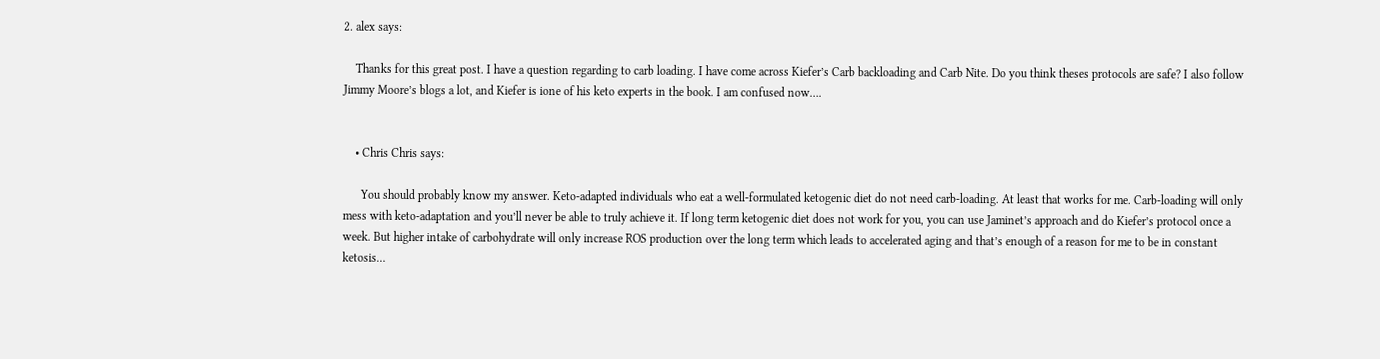2. alex says:

    Thanks for this great post. I have a question regarding to carb loading. I have come across Kiefer’s Carb backloading and Carb Nite. Do you think theses protocols are safe? I also follow Jimmy Moore’s blogs a lot, and Kiefer is ione of his keto experts in the book. I am confused now….


    • Chris Chris says:

      You should probably know my answer. Keto-adapted individuals who eat a well-formulated ketogenic diet do not need carb-loading. At least that works for me. Carb-loading will only mess with keto-adaptation and you’ll never be able to truly achieve it. If long term ketogenic diet does not work for you, you can use Jaminet’s approach and do Kiefer’s protocol once a week. But higher intake of carbohydrate will only increase ROS production over the long term which leads to accelerated aging and that’s enough of a reason for me to be in constant ketosis…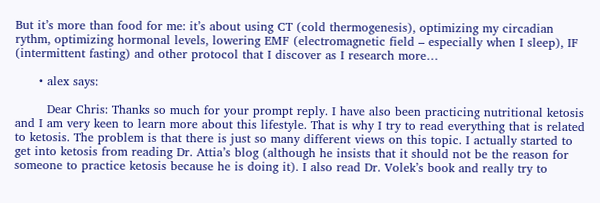But it’s more than food for me: it’s about using CT (cold thermogenesis), optimizing my circadian rythm, optimizing hormonal levels, lowering EMF (electromagnetic field – especially when I sleep), IF (intermittent fasting) and other protocol that I discover as I research more…

      • alex says:

        Dear Chris: Thanks so much for your prompt reply. I have also been practicing nutritional ketosis and I am very keen to learn more about this lifestyle. That is why I try to read everything that is related to ketosis. The problem is that there is just so many different views on this topic. I actually started to get into ketosis from reading Dr. Attia’s blog (although he insists that it should not be the reason for someone to practice ketosis because he is doing it). I also read Dr. Volek’s book and really try to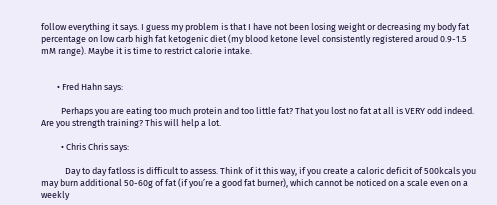follow everything it says. I guess my problem is that I have not been losing weight or decreasing my body fat percentage on low carb high fat ketogenic diet (my blood ketone level consistently registered aroud 0.9-1.5 mM range). Maybe it is time to restrict calorie intake.


        • Fred Hahn says:

          Perhaps you are eating too much protein and too little fat? That you lost no fat at all is VERY odd indeed. Are you strength training? This will help a lot.

          • Chris Chris says:

            Day to day fatloss is difficult to assess. Think of it this way, if you create a caloric deficit of 500kcals you may burn additional 50-60g of fat (if you’re a good fat burner), which cannot be noticed on a scale even on a weekly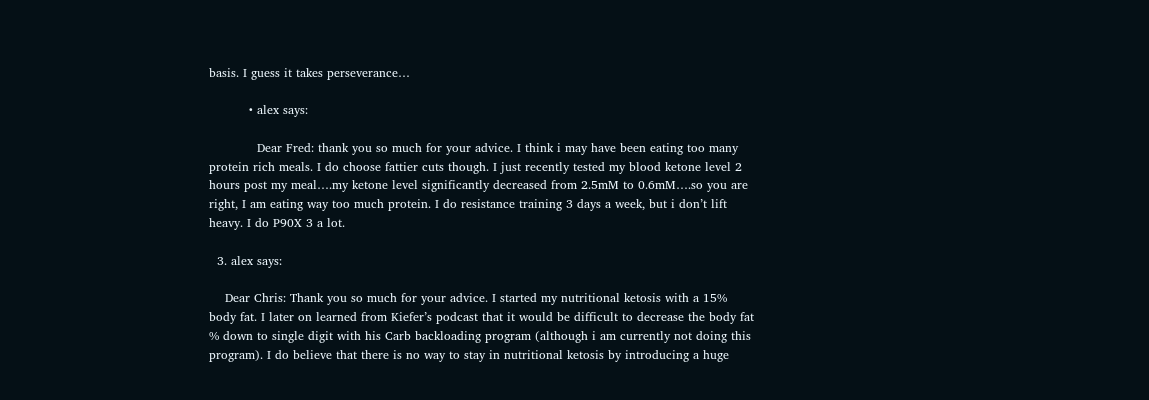basis. I guess it takes perseverance…

          • alex says:

            Dear Fred: thank you so much for your advice. I think i may have been eating too many protein rich meals. I do choose fattier cuts though. I just recently tested my blood ketone level 2 hours post my meal….my ketone level significantly decreased from 2.5mM to 0.6mM….so you are right, I am eating way too much protein. I do resistance training 3 days a week, but i don’t lift heavy. I do P90X 3 a lot.

  3. alex says:

    Dear Chris: Thank you so much for your advice. I started my nutritional ketosis with a 15% body fat. I later on learned from Kiefer’s podcast that it would be difficult to decrease the body fat % down to single digit with his Carb backloading program (although i am currently not doing this program). I do believe that there is no way to stay in nutritional ketosis by introducing a huge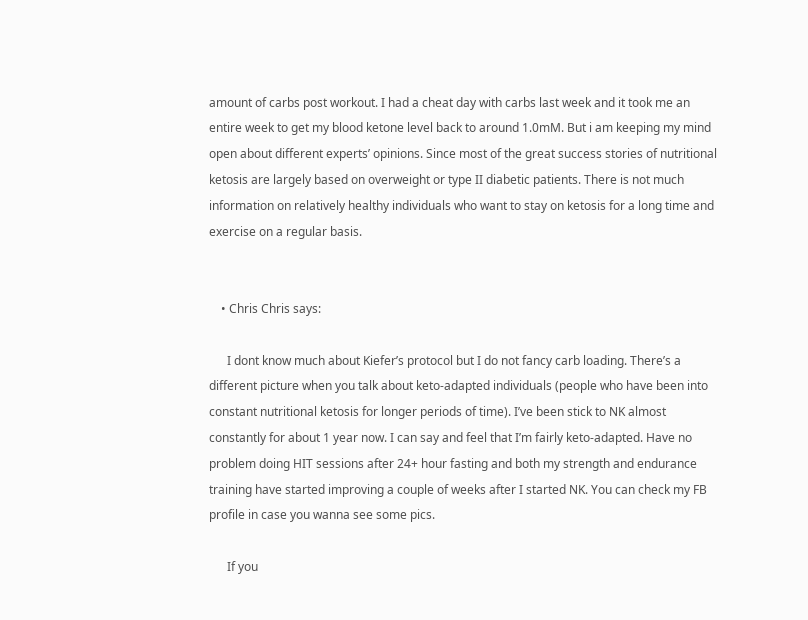amount of carbs post workout. I had a cheat day with carbs last week and it took me an entire week to get my blood ketone level back to around 1.0mM. But i am keeping my mind open about different experts’ opinions. Since most of the great success stories of nutritional ketosis are largely based on overweight or type II diabetic patients. There is not much information on relatively healthy individuals who want to stay on ketosis for a long time and exercise on a regular basis.


    • Chris Chris says:

      I dont know much about Kiefer’s protocol but I do not fancy carb loading. There’s a different picture when you talk about keto-adapted individuals (people who have been into constant nutritional ketosis for longer periods of time). I’ve been stick to NK almost constantly for about 1 year now. I can say and feel that I’m fairly keto-adapted. Have no problem doing HIT sessions after 24+ hour fasting and both my strength and endurance training have started improving a couple of weeks after I started NK. You can check my FB profile in case you wanna see some pics.

      If you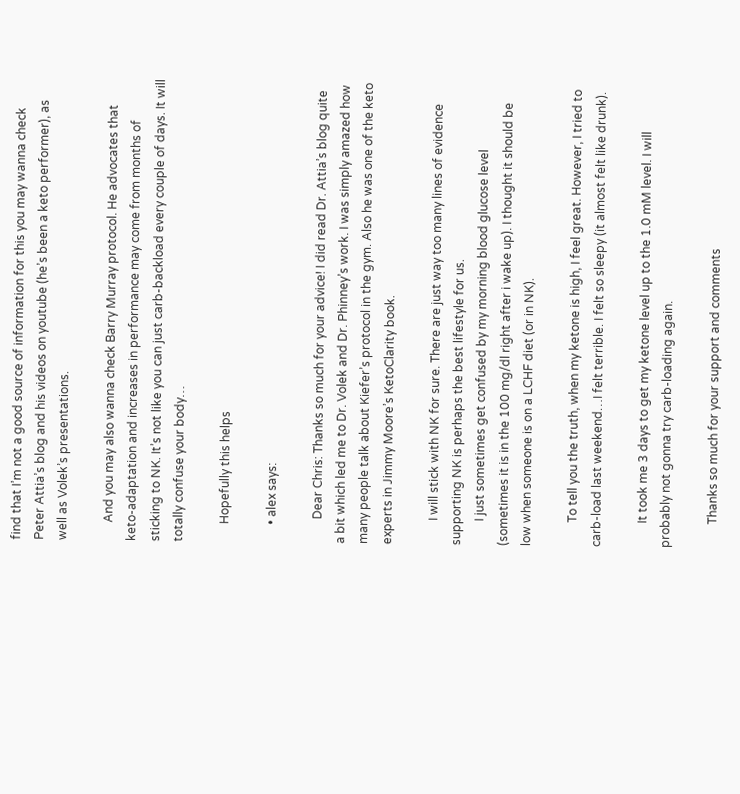find that I’m not a good source of information for this you may wanna check Peter Attia’s blog and his videos on youtube (he’s been a keto performer), as well as Volek’s presentations.

      And you may also wanna check Barry Murray protocol. He advocates that keto-adaptation and increases in performance may come from months of sticking to NK. It’s not like you can just carb-backload every couple of days. It will totally confuse your body…

      Hopefully this helps

      • alex says:

        Dear Chris: Thanks so much for your advice! I did read Dr. Attia’s blog quite a bit which led me to Dr. Volek and Dr. Phinney’s work. I was simply amazed how many people talk about Kiefer’s protocol in the gym. Also he was one of the keto experts in Jimmy Moore’s KetoClarity book.

        I will stick with NK for sure. There are just way too many lines of evidence supporting NK is perhaps the best lifestyle for us.
        I just sometimes get confused by my morning blood glucose level (sometimes it is in the 100 mg/dl right after i wake up). I thought it should be low when someone is on a LCHF diet (or in NK).

        To tell you the truth, when my ketone is high, I feel great. However, I tried to carb-load last weekend…I felt terrible. I felt so sleepy (it almost felt like drunk).

        It took me 3 days to get my ketone level up to the 1.0 mM level. I will probably not gonna try carb-loading again.

        Thanks so much for your support and comments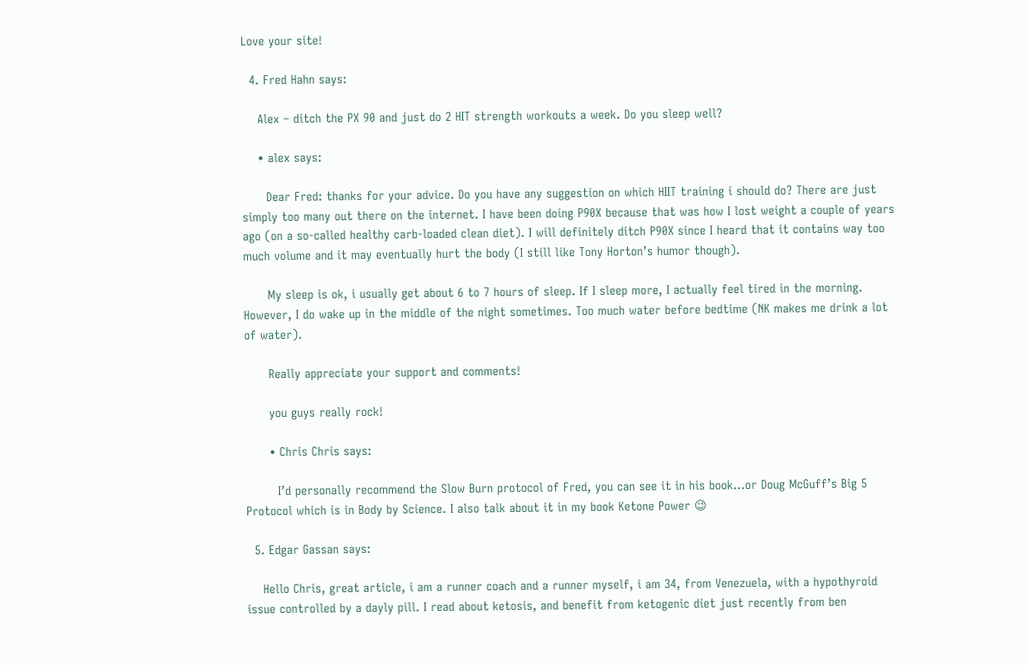Love your site!

  4. Fred Hahn says:

    Alex – ditch the PX 90 and just do 2 HIT strength workouts a week. Do you sleep well?

    • alex says:

      Dear Fred: thanks for your advice. Do you have any suggestion on which HIIT training i should do? There are just simply too many out there on the internet. I have been doing P90X because that was how I lost weight a couple of years ago (on a so-called healthy carb-loaded clean diet). I will definitely ditch P90X since I heard that it contains way too much volume and it may eventually hurt the body (I still like Tony Horton’s humor though).

      My sleep is ok, i usually get about 6 to 7 hours of sleep. If I sleep more, I actually feel tired in the morning. However, I do wake up in the middle of the night sometimes. Too much water before bedtime (NK makes me drink a lot of water).

      Really appreciate your support and comments!

      you guys really rock!

      • Chris Chris says:

        I’d personally recommend the Slow Burn protocol of Fred, you can see it in his book…or Doug McGuff’s Big 5 Protocol which is in Body by Science. I also talk about it in my book Ketone Power 😉

  5. Edgar Gassan says:

    Hello Chris, great article, i am a runner coach and a runner myself, i am 34, from Venezuela, with a hypothyroid issue controlled by a dayly pill. I read about ketosis, and benefit from ketogenic diet just recently from ben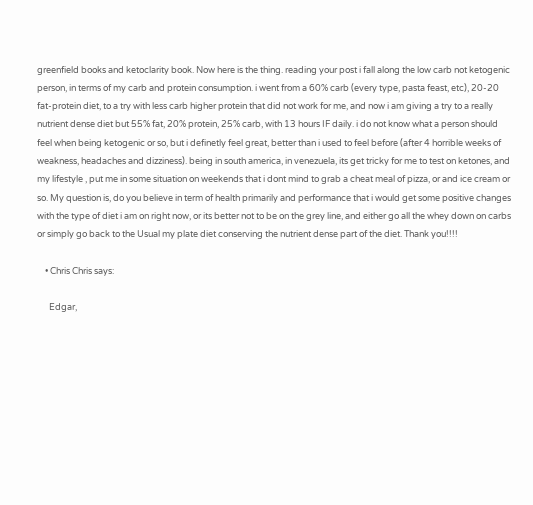greenfield books and ketoclarity book. Now here is the thing. reading your post i fall along the low carb not ketogenic person, in terms of my carb and protein consumption. i went from a 60% carb (every type, pasta feast, etc), 20-20 fat-protein diet, to a try with less carb higher protein that did not work for me, and now i am giving a try to a really nutrient dense diet but 55% fat, 20% protein, 25% carb, with 13 hours IF daily. i do not know what a person should feel when being ketogenic or so, but i definetly feel great, better than i used to feel before (after 4 horrible weeks of weakness, headaches and dizziness). being in south america, in venezuela, its get tricky for me to test on ketones, and my lifestyle , put me in some situation on weekends that i dont mind to grab a cheat meal of pizza, or and ice cream or so. My question is, do you believe in term of health primarily and performance that i would get some positive changes with the type of diet i am on right now, or its better not to be on the grey line, and either go all the whey down on carbs or simply go back to the Usual my plate diet conserving the nutrient dense part of the diet. Thank you!!!!

    • Chris Chris says:

      Edgar,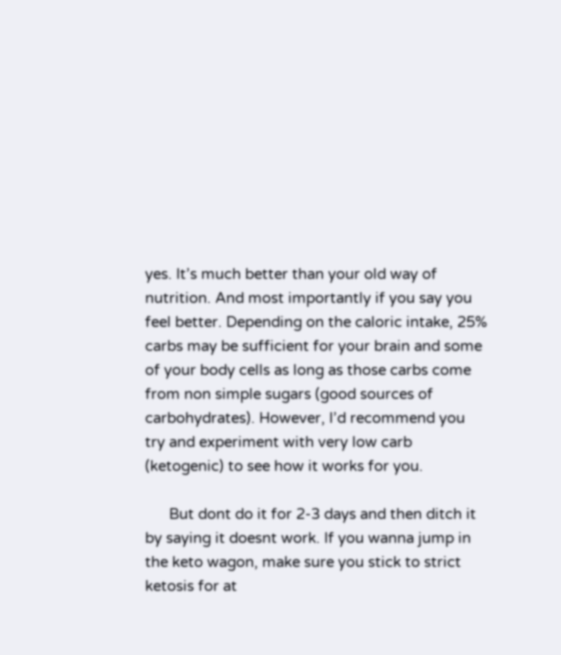yes. It’s much better than your old way of nutrition. And most importantly if you say you feel better. Depending on the caloric intake, 25% carbs may be sufficient for your brain and some of your body cells as long as those carbs come from non simple sugars (good sources of carbohydrates). However, I’d recommend you try and experiment with very low carb (ketogenic) to see how it works for you.

      But dont do it for 2-3 days and then ditch it by saying it doesnt work. If you wanna jump in the keto wagon, make sure you stick to strict ketosis for at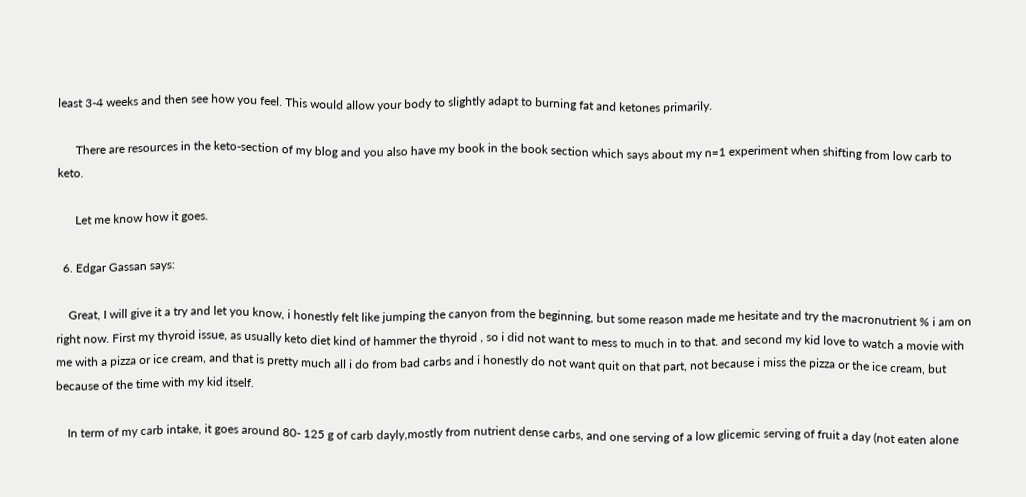least 3-4 weeks and then see how you feel. This would allow your body to slightly adapt to burning fat and ketones primarily.

      There are resources in the keto-section of my blog and you also have my book in the book section which says about my n=1 experiment when shifting from low carb to keto.

      Let me know how it goes.

  6. Edgar Gassan says:

    Great, I will give it a try and let you know, i honestly felt like jumping the canyon from the beginning, but some reason made me hesitate and try the macronutrient % i am on right now. First my thyroid issue, as usually keto diet kind of hammer the thyroid , so i did not want to mess to much in to that. and second my kid love to watch a movie with me with a pizza or ice cream, and that is pretty much all i do from bad carbs and i honestly do not want quit on that part, not because i miss the pizza or the ice cream, but because of the time with my kid itself.

    In term of my carb intake, it goes around 80- 125 g of carb dayly,mostly from nutrient dense carbs, and one serving of a low glicemic serving of fruit a day (not eaten alone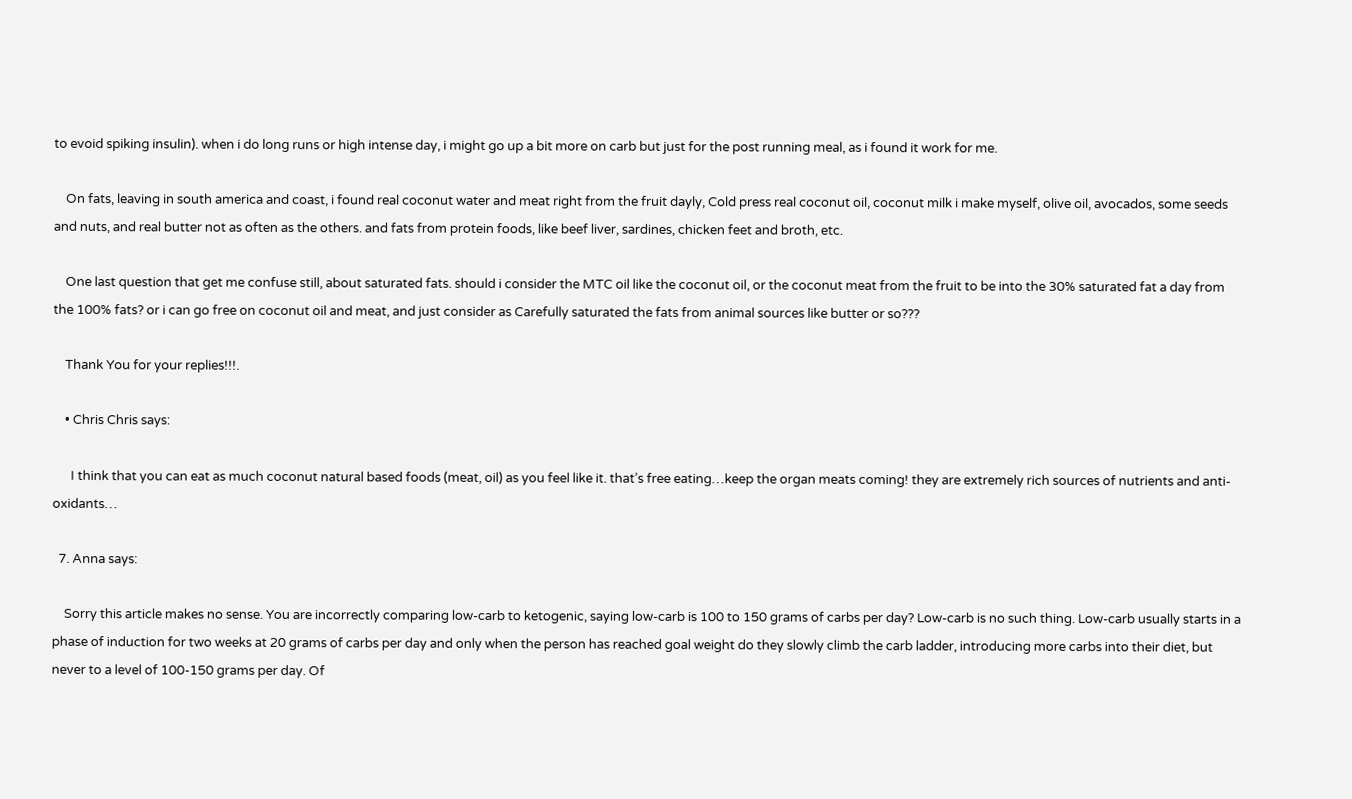to evoid spiking insulin). when i do long runs or high intense day, i might go up a bit more on carb but just for the post running meal, as i found it work for me.

    On fats, leaving in south america and coast, i found real coconut water and meat right from the fruit dayly, Cold press real coconut oil, coconut milk i make myself, olive oil, avocados, some seeds and nuts, and real butter not as often as the others. and fats from protein foods, like beef liver, sardines, chicken feet and broth, etc.

    One last question that get me confuse still, about saturated fats. should i consider the MTC oil like the coconut oil, or the coconut meat from the fruit to be into the 30% saturated fat a day from the 100% fats? or i can go free on coconut oil and meat, and just consider as Carefully saturated the fats from animal sources like butter or so???

    Thank You for your replies!!!.

    • Chris Chris says:

      I think that you can eat as much coconut natural based foods (meat, oil) as you feel like it. that’s free eating…keep the organ meats coming! they are extremely rich sources of nutrients and anti-oxidants…

  7. Anna says:

    Sorry this article makes no sense. You are incorrectly comparing low-carb to ketogenic, saying low-carb is 100 to 150 grams of carbs per day? Low-carb is no such thing. Low-carb usually starts in a phase of induction for two weeks at 20 grams of carbs per day and only when the person has reached goal weight do they slowly climb the carb ladder, introducing more carbs into their diet, but never to a level of 100-150 grams per day. Of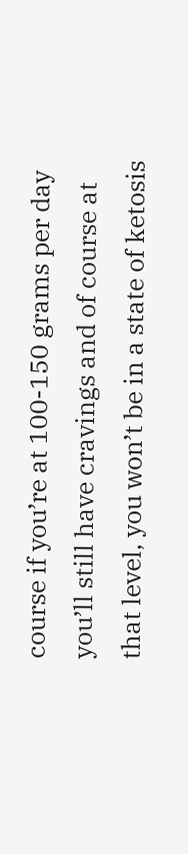course if you’re at 100-150 grams per day you’ll still have cravings and of course at that level, you won’t be in a state of ketosis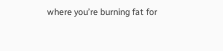where you’re burning fat for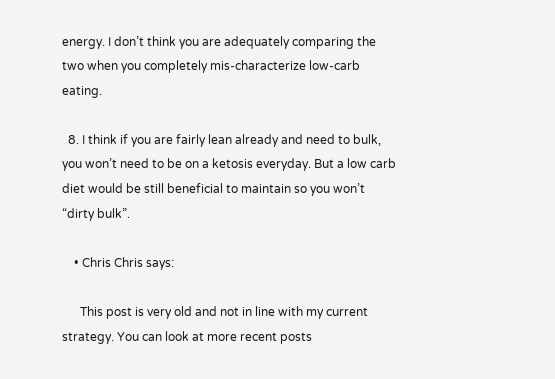energy. I don’t think you are adequately comparing the two when you completely mis-characterize low-carb eating.

  8. I think if you are fairly lean already and need to bulk, you won’t need to be on a ketosis everyday. But a low carb diet would be still beneficial to maintain so you won’t “dirty bulk”.

    • Chris Chris says:

      This post is very old and not in line with my current strategy. You can look at more recent posts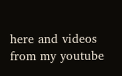here and videos from my youtube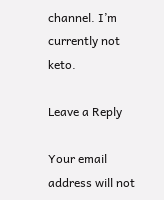channel. I’m currently not keto.

Leave a Reply

Your email address will not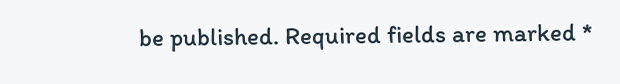be published. Required fields are marked *